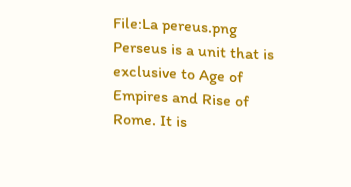File:La pereus.png
Perseus is a unit that is exclusive to Age of Empires and Rise of Rome. It is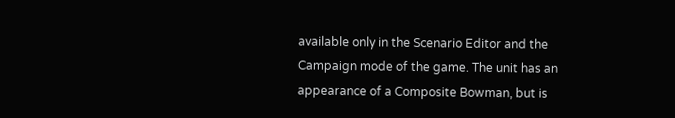available only in the Scenario Editor and the Campaign mode of the game. The unit has an appearance of a Composite Bowman, but is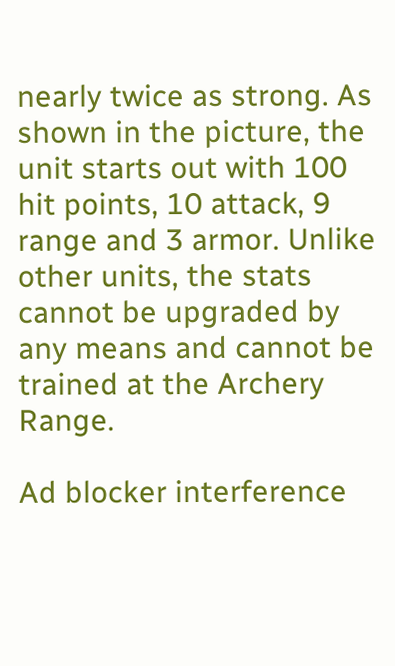nearly twice as strong. As shown in the picture, the unit starts out with 100 hit points, 10 attack, 9 range and 3 armor. Unlike other units, the stats cannot be upgraded by any means and cannot be trained at the Archery Range.

Ad blocker interference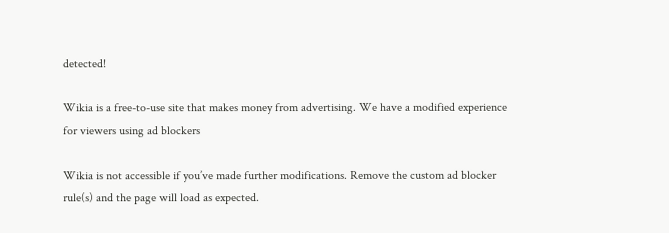detected!

Wikia is a free-to-use site that makes money from advertising. We have a modified experience for viewers using ad blockers

Wikia is not accessible if you’ve made further modifications. Remove the custom ad blocker rule(s) and the page will load as expected.